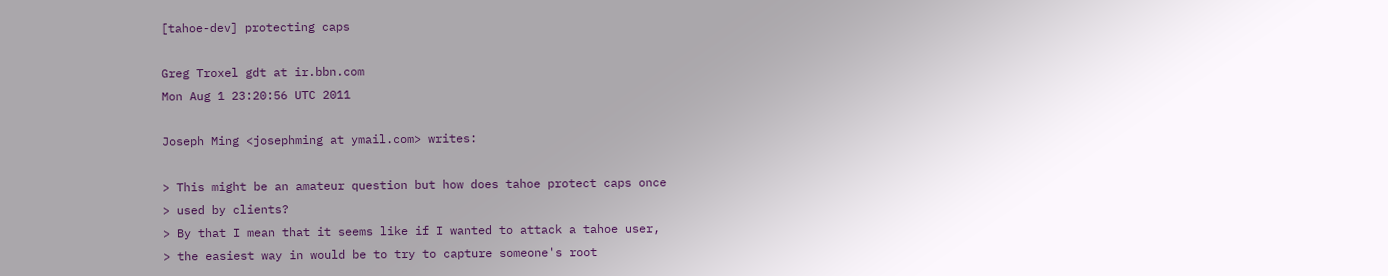[tahoe-dev] protecting caps

Greg Troxel gdt at ir.bbn.com
Mon Aug 1 23:20:56 UTC 2011

Joseph Ming <josephming at ymail.com> writes:

> This might be an amateur question but how does tahoe protect caps once
> used by clients?
> By that I mean that it seems like if I wanted to attack a tahoe user,
> the easiest way in would be to try to capture someone's root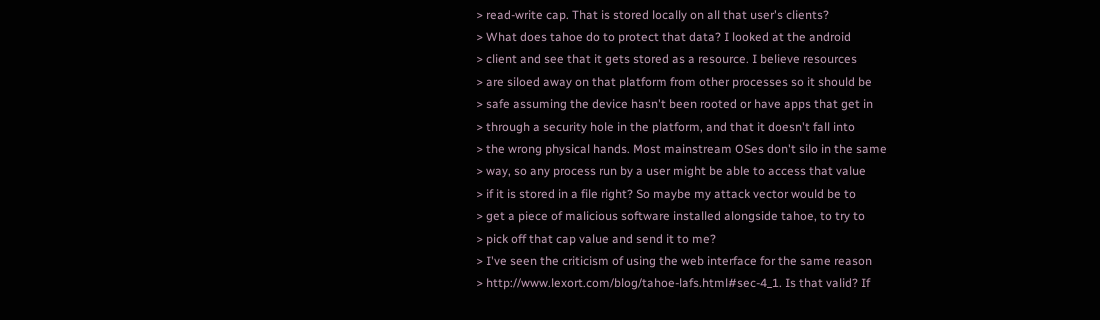> read-write cap. That is stored locally on all that user's clients?
> What does tahoe do to protect that data? I looked at the android
> client and see that it gets stored as a resource. I believe resources
> are siloed away on that platform from other processes so it should be
> safe assuming the device hasn't been rooted or have apps that get in
> through a security hole in the platform, and that it doesn't fall into
> the wrong physical hands. Most mainstream OSes don't silo in the same
> way, so any process run by a user might be able to access that value
> if it is stored in a file right? So maybe my attack vector would be to
> get a piece of malicious software installed alongside tahoe, to try to
> pick off that cap value and send it to me?
> I've seen the criticism of using the web interface for the same reason
> http://www.lexort.com/blog/tahoe-lafs.html#sec-4_1. Is that valid? If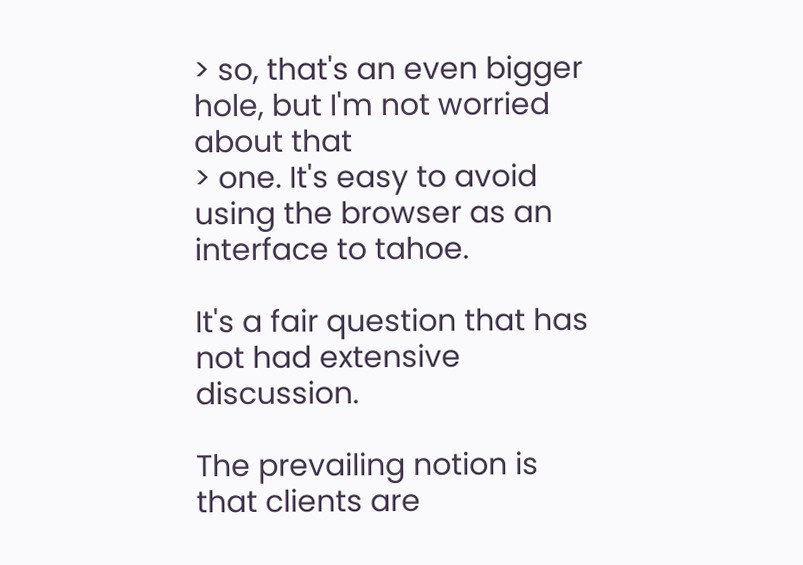> so, that's an even bigger hole, but I'm not worried about that
> one. It's easy to avoid using the browser as an interface to tahoe.

It's a fair question that has not had extensive discussion.

The prevailing notion is that clients are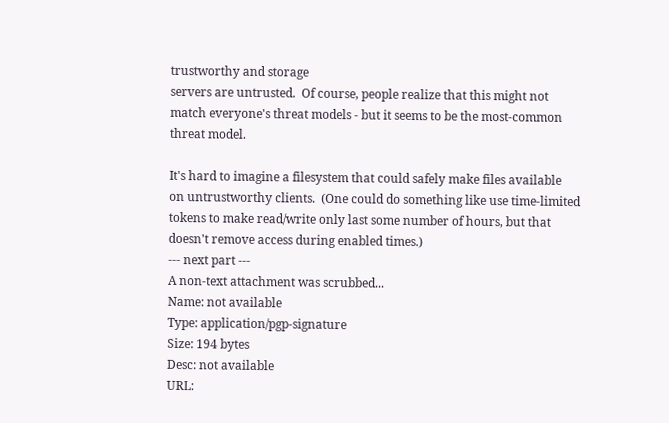trustworthy and storage
servers are untrusted.  Of course, people realize that this might not
match everyone's threat models - but it seems to be the most-common
threat model.

It's hard to imagine a filesystem that could safely make files available
on untrustworthy clients.  (One could do something like use time-limited
tokens to make read/write only last some number of hours, but that
doesn't remove access during enabled times.)
--- next part ---
A non-text attachment was scrubbed...
Name: not available
Type: application/pgp-signature
Size: 194 bytes
Desc: not available
URL: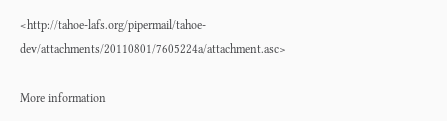<http://tahoe-lafs.org/pipermail/tahoe-dev/attachments/20110801/7605224a/attachment.asc>

More information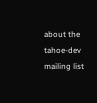about the tahoe-dev mailing list